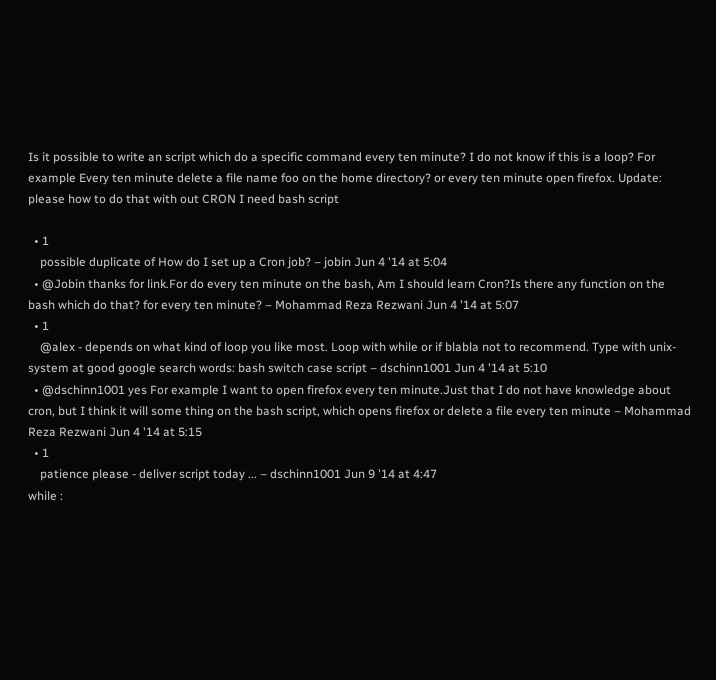Is it possible to write an script which do a specific command every ten minute? I do not know if this is a loop? For example Every ten minute delete a file name foo on the home directory? or every ten minute open firefox. Update: please how to do that with out CRON I need bash script

  • 1
    possible duplicate of How do I set up a Cron job? – jobin Jun 4 '14 at 5:04
  • @Jobin thanks for link.For do every ten minute on the bash, Am I should learn Cron?Is there any function on the bash which do that? for every ten minute? – Mohammad Reza Rezwani Jun 4 '14 at 5:07
  • 1
    @alex - depends on what kind of loop you like most. Loop with while or if blabla not to recommend. Type with unix-system at good google search words: bash switch case script – dschinn1001 Jun 4 '14 at 5:10
  • @dschinn1001 yes For example I want to open firefox every ten minute.Just that I do not have knowledge about cron, but I think it will some thing on the bash script, which opens firefox or delete a file every ten minute – Mohammad Reza Rezwani Jun 4 '14 at 5:15
  • 1
    patience please - deliver script today ... – dschinn1001 Jun 9 '14 at 4:47
while :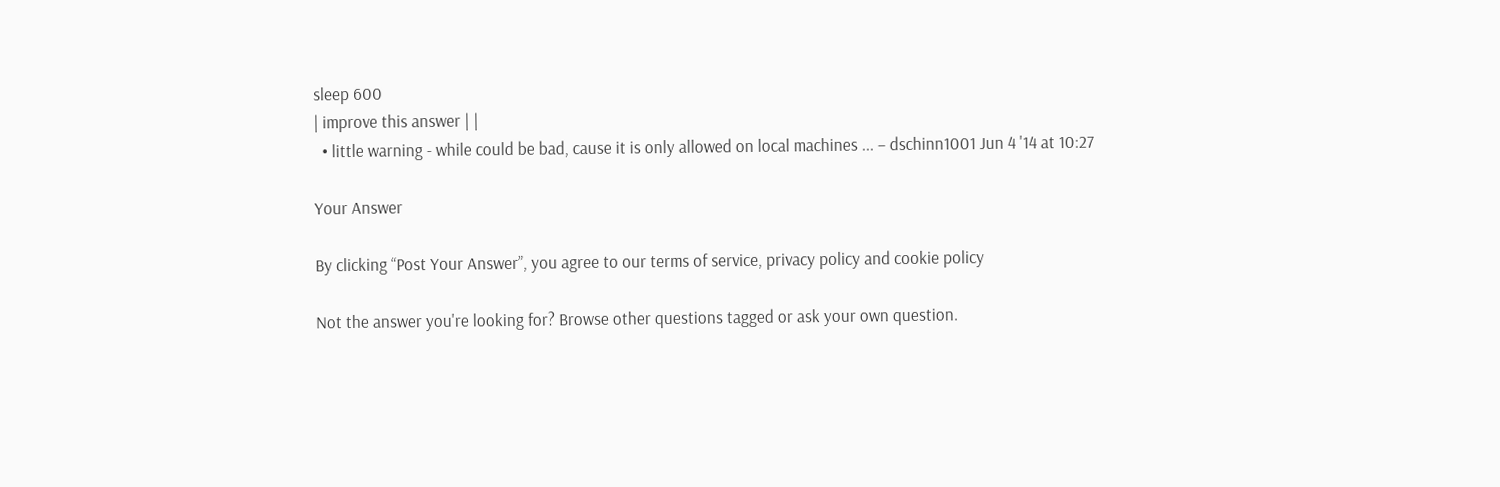sleep 600
| improve this answer | |
  • little warning - while could be bad, cause it is only allowed on local machines ... – dschinn1001 Jun 4 '14 at 10:27

Your Answer

By clicking “Post Your Answer”, you agree to our terms of service, privacy policy and cookie policy

Not the answer you're looking for? Browse other questions tagged or ask your own question.